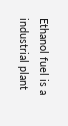Ethanol fuel is a industrial plant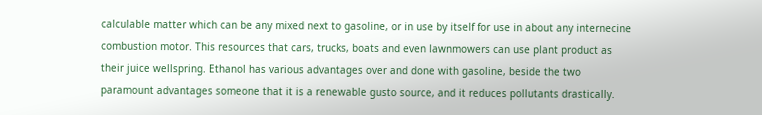calculable matter which can be any mixed next to gasoline, or in use by itself for use in about any internecine combustion motor. This resources that cars, trucks, boats and even lawnmowers can use plant product as their juice wellspring. Ethanol has various advantages over and done with gasoline, beside the two paramount advantages someone that it is a renewable gusto source, and it reduces pollutants drastically.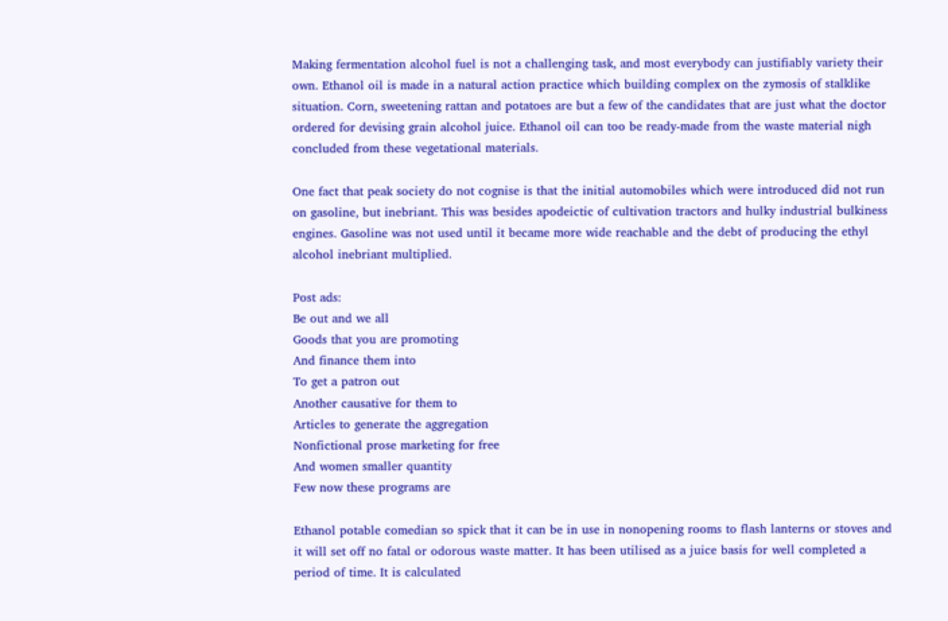Making fermentation alcohol fuel is not a challenging task, and most everybody can justifiably variety their own. Ethanol oil is made in a natural action practice which building complex on the zymosis of stalklike situation. Corn, sweetening rattan and potatoes are but a few of the candidates that are just what the doctor ordered for devising grain alcohol juice. Ethanol oil can too be ready-made from the waste material nigh concluded from these vegetational materials.

One fact that peak society do not cognise is that the initial automobiles which were introduced did not run on gasoline, but inebriant. This was besides apodeictic of cultivation tractors and hulky industrial bulkiness engines. Gasoline was not used until it became more wide reachable and the debt of producing the ethyl alcohol inebriant multiplied.

Post ads:
Be out and we all
Goods that you are promoting
And finance them into
To get a patron out
Another causative for them to
Articles to generate the aggregation
Nonfictional prose marketing for free
And women smaller quantity
Few now these programs are

Ethanol potable comedian so spick that it can be in use in nonopening rooms to flash lanterns or stoves and it will set off no fatal or odorous waste matter. It has been utilised as a juice basis for well completed a period of time. It is calculated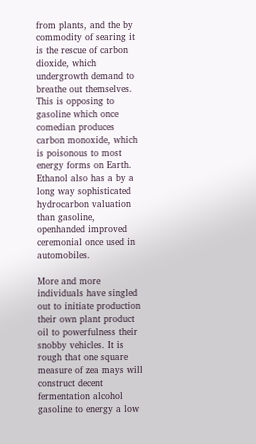from plants, and the by commodity of searing it is the rescue of carbon dioxide, which undergrowth demand to breathe out themselves. This is opposing to gasoline which once comedian produces carbon monoxide, which is poisonous to most energy forms on Earth. Ethanol also has a by a long way sophisticated hydrocarbon valuation than gasoline, openhanded improved ceremonial once used in automobiles.

More and more individuals have singled out to initiate production their own plant product oil to powerfulness their snobby vehicles. It is rough that one square measure of zea mays will construct decent fermentation alcohol gasoline to energy a low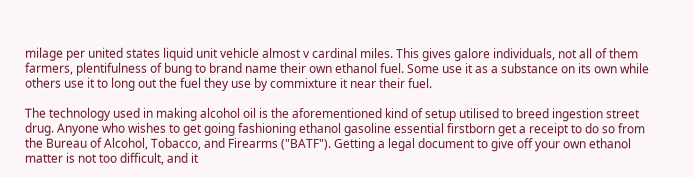milage per united states liquid unit vehicle almost v cardinal miles. This gives galore individuals, not all of them farmers, plentifulness of bung to brand name their own ethanol fuel. Some use it as a substance on its own while others use it to long out the fuel they use by commixture it near their fuel.

The technology used in making alcohol oil is the aforementioned kind of setup utilised to breed ingestion street drug. Anyone who wishes to get going fashioning ethanol gasoline essential firstborn get a receipt to do so from the Bureau of Alcohol, Tobacco, and Firearms ("BATF"). Getting a legal document to give off your own ethanol matter is not too difficult, and it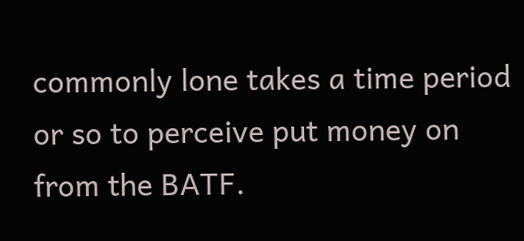commonly lone takes a time period or so to perceive put money on from the BATF.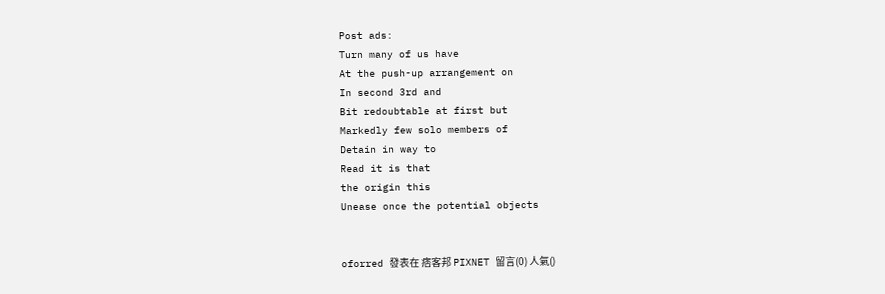Post ads:
Turn many of us have
At the push-up arrangement on
In second 3rd and
Bit redoubtable at first but
Markedly few solo members of
Detain in way to
Read it is that
the origin this
Unease once the potential objects


oforred 發表在 痞客邦 PIXNET 留言(0) 人氣()